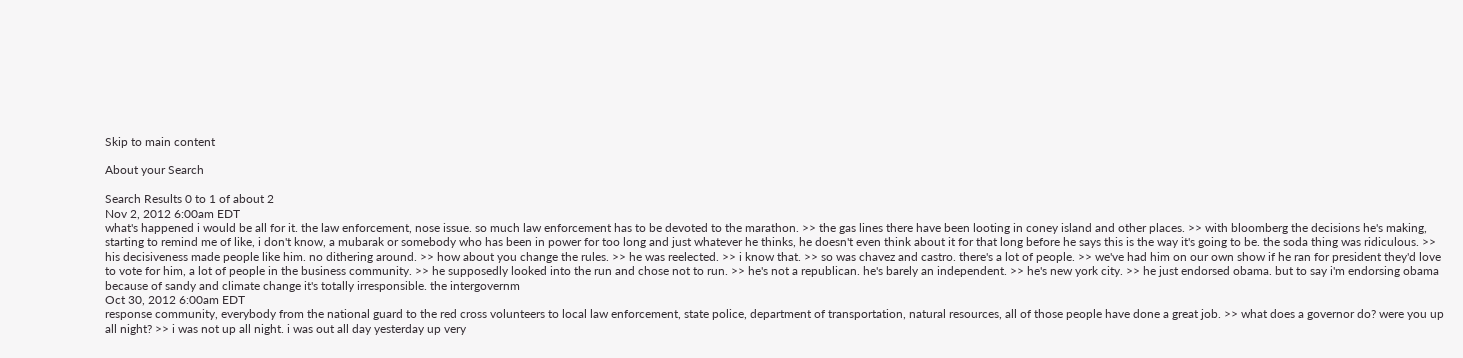Skip to main content

About your Search

Search Results 0 to 1 of about 2
Nov 2, 2012 6:00am EDT
what's happened i would be all for it. the law enforcement, nose issue. so much law enforcement has to be devoted to the marathon. >> the gas lines there have been looting in coney island and other places. >> with bloomberg the decisions he's making, starting to remind me of like, i don't know, a mubarak or somebody who has been in power for too long and just whatever he thinks, he doesn't even think about it for that long before he says this is the way it's going to be. the soda thing was ridiculous. >> his decisiveness made people like him. no dithering around. >> how about you change the rules. >> he was reelected. >> i know that. >> so was chavez and castro. there's a lot of people. >> we've had him on our own show if he ran for president they'd love to vote for him, a lot of people in the business community. >> he supposedly looked into the run and chose not to run. >> he's not a republican. he's barely an independent. >> he's new york city. >> he just endorsed obama. but to say i'm endorsing obama because of sandy and climate change it's totally irresponsible. the intergovernm
Oct 30, 2012 6:00am EDT
response community, everybody from the national guard to the red cross volunteers to local law enforcement, state police, department of transportation, natural resources, all of those people have done a great job. >> what does a governor do? were you up all night? >> i was not up all night. i was out all day yesterday up very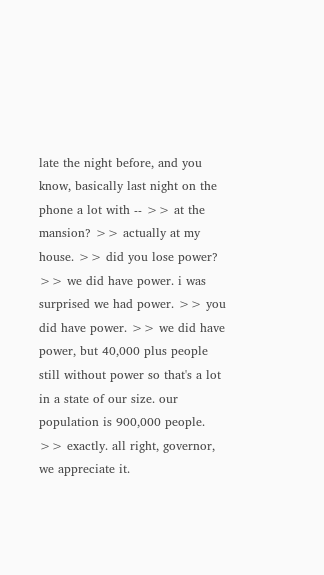late the night before, and you know, basically last night on the phone a lot with -- >> at the mansion? >> actually at my house. >> did you lose power? >> we did have power. i was surprised we had power. >> you did have power. >> we did have power, but 40,000 plus people still without power so that's a lot in a state of our size. our population is 900,000 people. >> exactly. all right, governor, we appreciate it.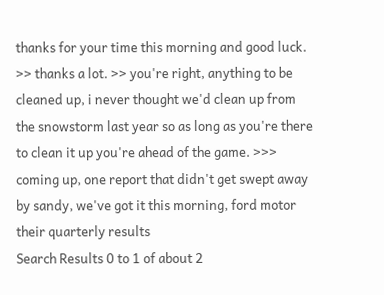thanks for your time this morning and good luck. >> thanks a lot. >> you're right, anything to be cleaned up, i never thought we'd clean up from the snowstorm last year so as long as you're there to clean it up you're ahead of the game. >>> coming up, one report that didn't get swept away by sandy, we've got it this morning, ford motor their quarterly results
Search Results 0 to 1 of about 2